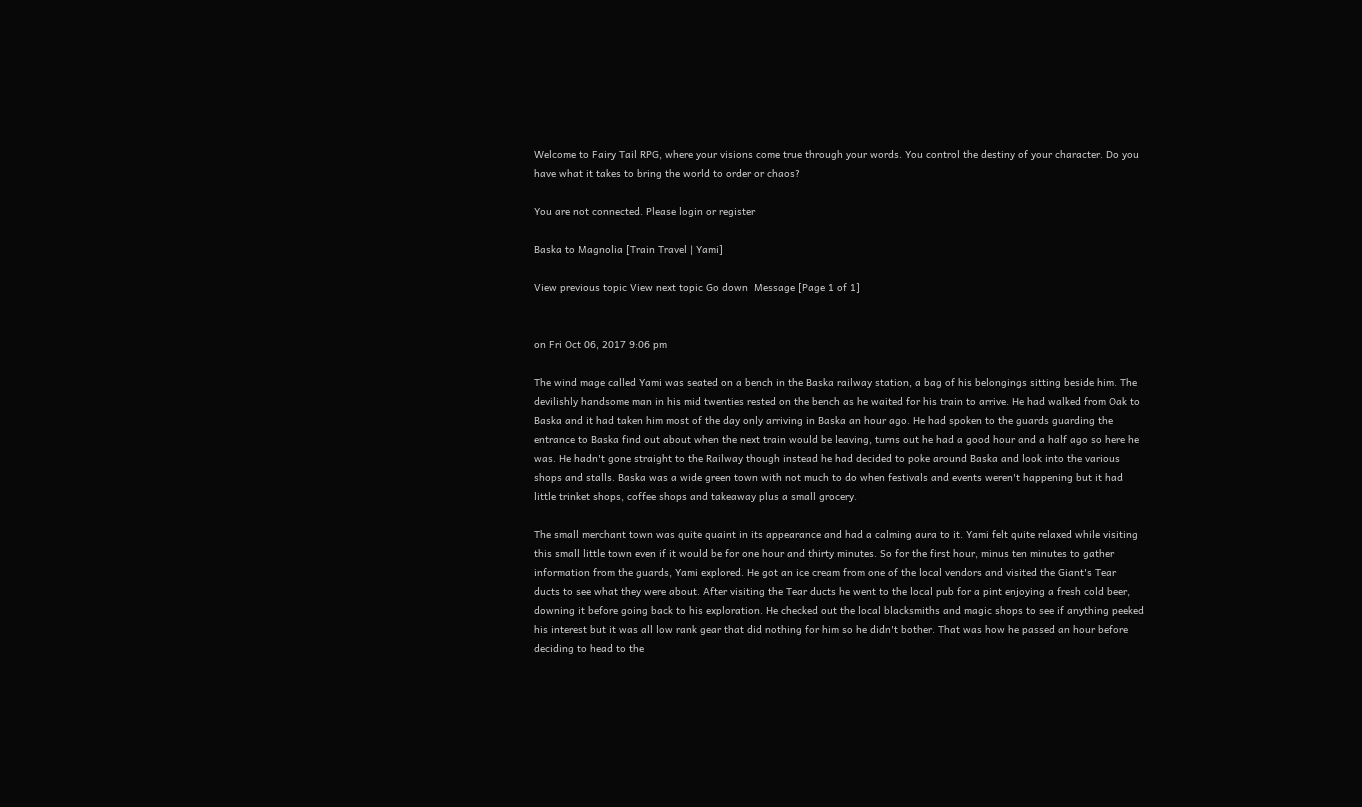Welcome to Fairy Tail RPG, where your visions come true through your words. You control the destiny of your character. Do you have what it takes to bring the world to order or chaos?

You are not connected. Please login or register

Baska to Magnolia [Train Travel | Yami]

View previous topic View next topic Go down  Message [Page 1 of 1]


on Fri Oct 06, 2017 9:06 pm

The wind mage called Yami was seated on a bench in the Baska railway station, a bag of his belongings sitting beside him. The devilishly handsome man in his mid twenties rested on the bench as he waited for his train to arrive. He had walked from Oak to Baska and it had taken him most of the day only arriving in Baska an hour ago. He had spoken to the guards guarding the entrance to Baska find out about when the next train would be leaving, turns out he had a good hour and a half ago so here he was. He hadn't gone straight to the Railway though instead he had decided to poke around Baska and look into the various shops and stalls. Baska was a wide green town with not much to do when festivals and events weren't happening but it had little trinket shops, coffee shops and takeaway plus a small grocery.

The small merchant town was quite quaint in its appearance and had a calming aura to it. Yami felt quite relaxed while visiting this small little town even if it would be for one hour and thirty minutes. So for the first hour, minus ten minutes to gather information from the guards, Yami explored. He got an ice cream from one of the local vendors and visited the Giant's Tear ducts to see what they were about. After visiting the Tear ducts he went to the local pub for a pint enjoying a fresh cold beer, downing it before going back to his exploration. He checked out the local blacksmiths and magic shops to see if anything peeked his interest but it was all low rank gear that did nothing for him so he didn't bother. That was how he passed an hour before deciding to head to the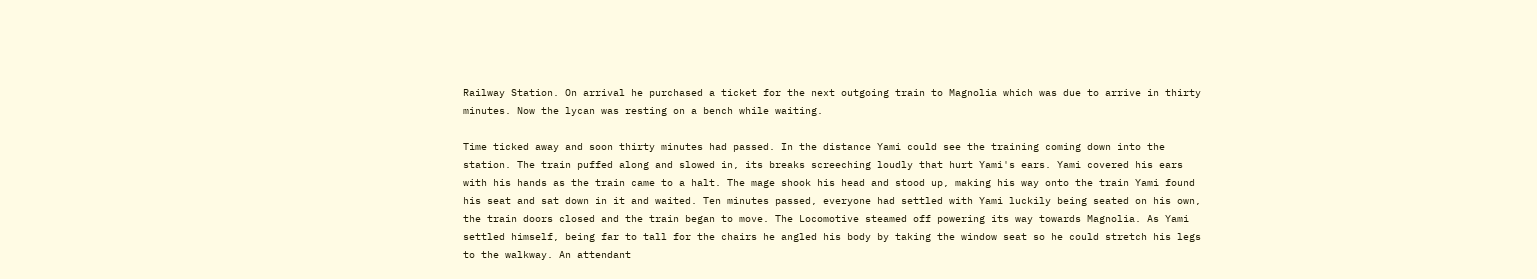Railway Station. On arrival he purchased a ticket for the next outgoing train to Magnolia which was due to arrive in thirty minutes. Now the lycan was resting on a bench while waiting.

Time ticked away and soon thirty minutes had passed. In the distance Yami could see the training coming down into the station. The train puffed along and slowed in, its breaks screeching loudly that hurt Yami's ears. Yami covered his ears with his hands as the train came to a halt. The mage shook his head and stood up, making his way onto the train Yami found his seat and sat down in it and waited. Ten minutes passed, everyone had settled with Yami luckily being seated on his own, the train doors closed and the train began to move. The Locomotive steamed off powering its way towards Magnolia. As Yami settled himself, being far to tall for the chairs he angled his body by taking the window seat so he could stretch his legs to the walkway. An attendant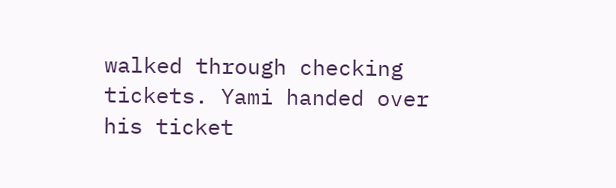walked through checking tickets. Yami handed over his ticket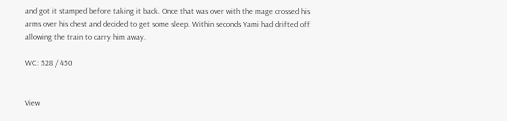and got it stamped before taking it back. Once that was over with the mage crossed his arms over his chest and decided to get some sleep. Within seconds Yami had drifted off allowing the train to carry him away.

WC: 528 / 450


View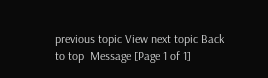previous topic View next topic Back to top  Message [Page 1 of 1]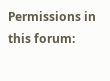Permissions in this forum: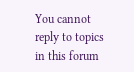You cannot reply to topics in this forum